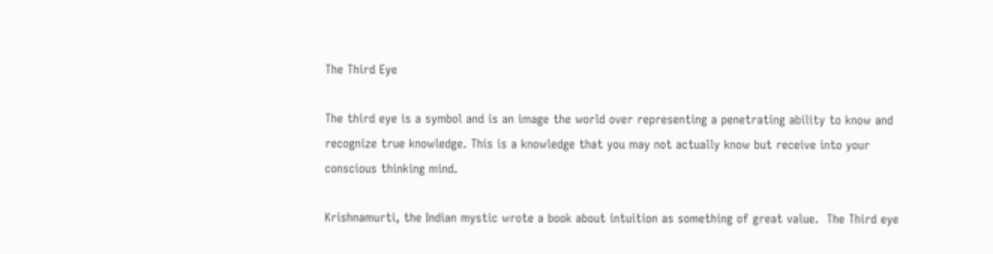The Third Eye

The third eye is a symbol and is an image the world over representing a penetrating ability to know and recognize true knowledge. This is a knowledge that you may not actually know but receive into your conscious thinking mind.

Krishnamurti, the Indian mystic wrote a book about intuition as something of great value.  The Third eye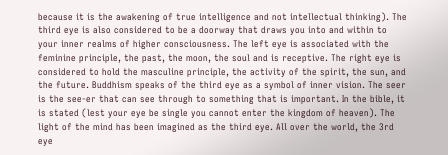because it is the awakening of true intelligence and not intellectual thinking). The third eye is also considered to be a doorway that draws you into and within to your inner realms of higher consciousness. The left eye is associated with the feminine principle, the past, the moon, the soul and is receptive. The right eye is considered to hold the masculine principle, the activity of the spirit, the sun, and the future. Buddhism speaks of the third eye as a symbol of inner vision. The seer is the see-er that can see through to something that is important. In the bible, it is stated (lest your eye be single you cannot enter the kingdom of heaven). The light of the mind has been imagined as the third eye. All over the world, the 3rd eye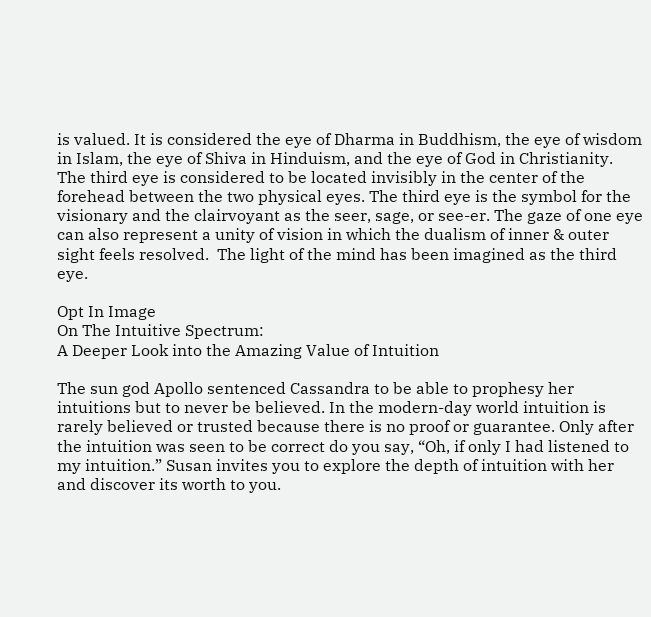is valued. It is considered the eye of Dharma in Buddhism, the eye of wisdom in Islam, the eye of Shiva in Hinduism, and the eye of God in Christianity. The third eye is considered to be located invisibly in the center of the forehead between the two physical eyes. The third eye is the symbol for the visionary and the clairvoyant as the seer, sage, or see-er. The gaze of one eye can also represent a unity of vision in which the dualism of inner & outer sight feels resolved.  The light of the mind has been imagined as the third eye.

Opt In Image
On The Intuitive Spectrum:
A Deeper Look into the Amazing Value of Intuition

The sun god Apollo sentenced Cassandra to be able to prophesy her intuitions but to never be believed. In the modern-day world intuition is rarely believed or trusted because there is no proof or guarantee. Only after the intuition was seen to be correct do you say, “Oh, if only I had listened to my intuition.” Susan invites you to explore the depth of intuition with her and discover its worth to you.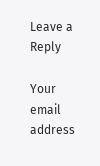Leave a Reply

Your email address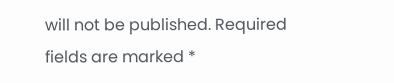will not be published. Required fields are marked *